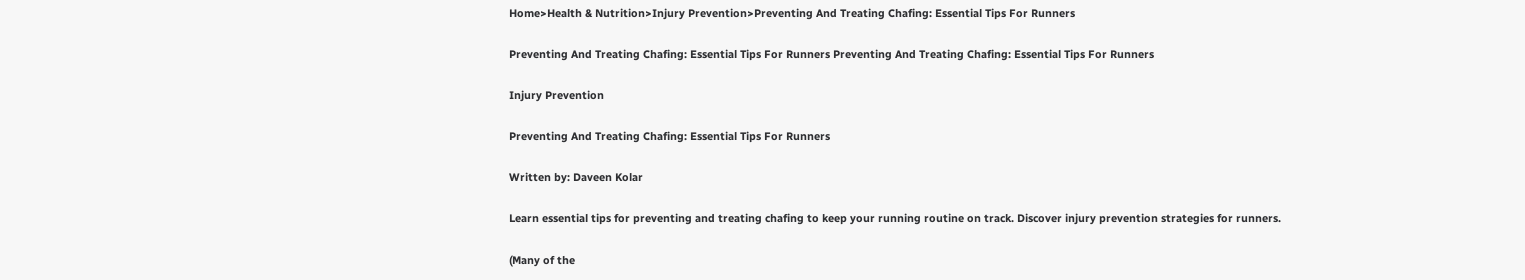Home>Health & Nutrition>Injury Prevention>Preventing And Treating Chafing: Essential Tips For Runners

Preventing And Treating Chafing: Essential Tips For Runners Preventing And Treating Chafing: Essential Tips For Runners

Injury Prevention

Preventing And Treating Chafing: Essential Tips For Runners

Written by: Daveen Kolar

Learn essential tips for preventing and treating chafing to keep your running routine on track. Discover injury prevention strategies for runners.

(Many of the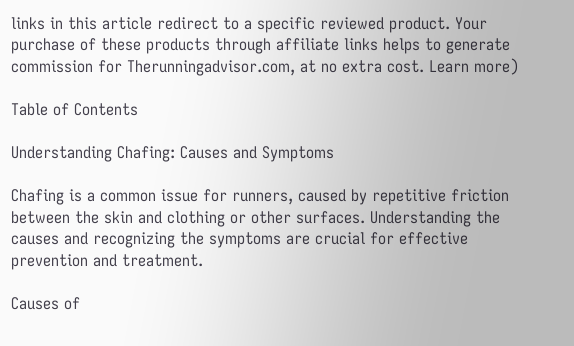links in this article redirect to a specific reviewed product. Your purchase of these products through affiliate links helps to generate commission for Therunningadvisor.com, at no extra cost. Learn more)

Table of Contents

Understanding Chafing: Causes and Symptoms

Chafing is a common issue for runners, caused by repetitive friction between the skin and clothing or other surfaces. Understanding the causes and recognizing the symptoms are crucial for effective prevention and treatment.

Causes of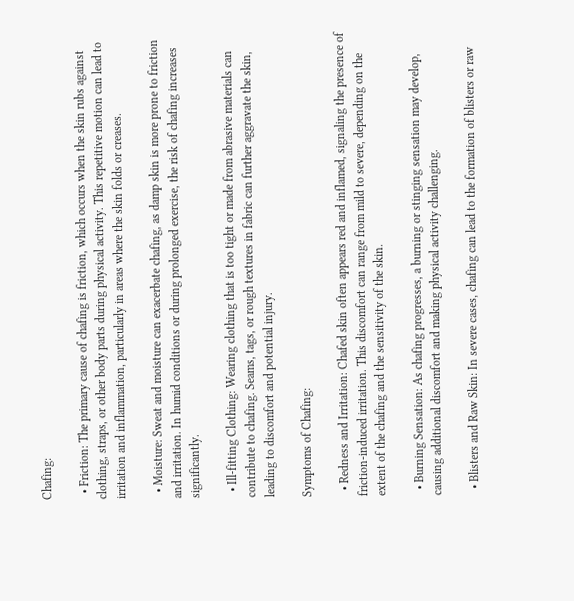Chafing:

  • Friction: The primary cause of chafing is friction, which occurs when the skin rubs against clothing, straps, or other body parts during physical activity. This repetitive motion can lead to irritation and inflammation, particularly in areas where the skin folds or creases.

  • Moisture: Sweat and moisture can exacerbate chafing, as damp skin is more prone to friction and irritation. In humid conditions or during prolonged exercise, the risk of chafing increases significantly.

  • Ill-fitting Clothing: Wearing clothing that is too tight or made from abrasive materials can contribute to chafing. Seams, tags, or rough textures in fabric can further aggravate the skin, leading to discomfort and potential injury.

Symptoms of Chafing:

  • Redness and Irritation: Chafed skin often appears red and inflamed, signaling the presence of friction-induced irritation. This discomfort can range from mild to severe, depending on the extent of the chafing and the sensitivity of the skin.

  • Burning Sensation: As chafing progresses, a burning or stinging sensation may develop, causing additional discomfort and making physical activity challenging.

  • Blisters and Raw Skin: In severe cases, chafing can lead to the formation of blisters or raw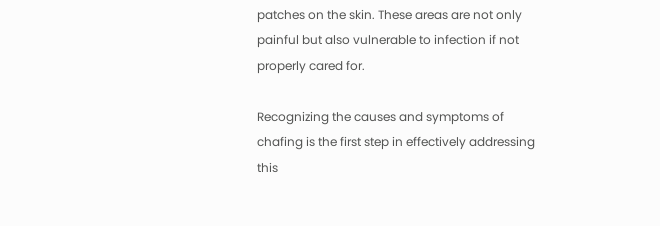patches on the skin. These areas are not only painful but also vulnerable to infection if not properly cared for.

Recognizing the causes and symptoms of chafing is the first step in effectively addressing this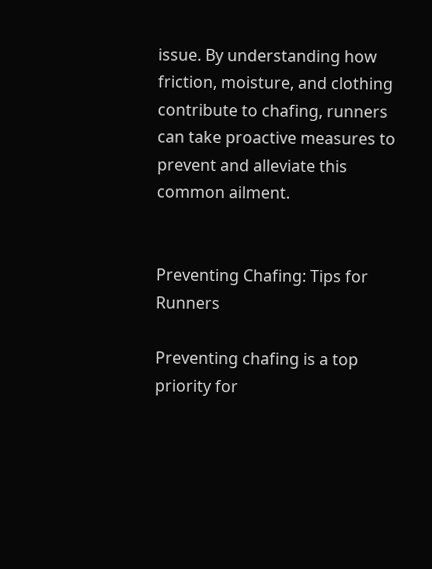issue. By understanding how friction, moisture, and clothing contribute to chafing, runners can take proactive measures to prevent and alleviate this common ailment.


Preventing Chafing: Tips for Runners

Preventing chafing is a top priority for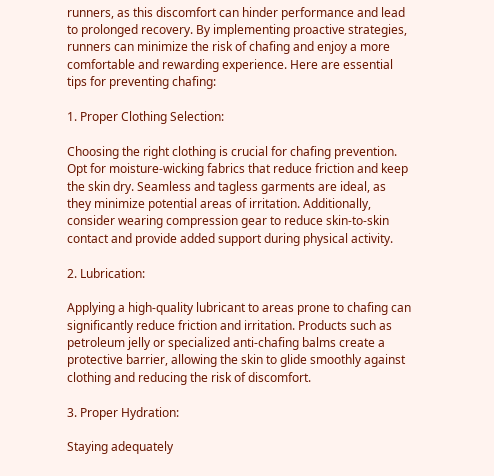runners, as this discomfort can hinder performance and lead to prolonged recovery. By implementing proactive strategies, runners can minimize the risk of chafing and enjoy a more comfortable and rewarding experience. Here are essential tips for preventing chafing:

1. Proper Clothing Selection:

Choosing the right clothing is crucial for chafing prevention. Opt for moisture-wicking fabrics that reduce friction and keep the skin dry. Seamless and tagless garments are ideal, as they minimize potential areas of irritation. Additionally, consider wearing compression gear to reduce skin-to-skin contact and provide added support during physical activity.

2. Lubrication:

Applying a high-quality lubricant to areas prone to chafing can significantly reduce friction and irritation. Products such as petroleum jelly or specialized anti-chafing balms create a protective barrier, allowing the skin to glide smoothly against clothing and reducing the risk of discomfort.

3. Proper Hydration:

Staying adequately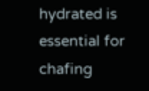hydrated is essential for chafing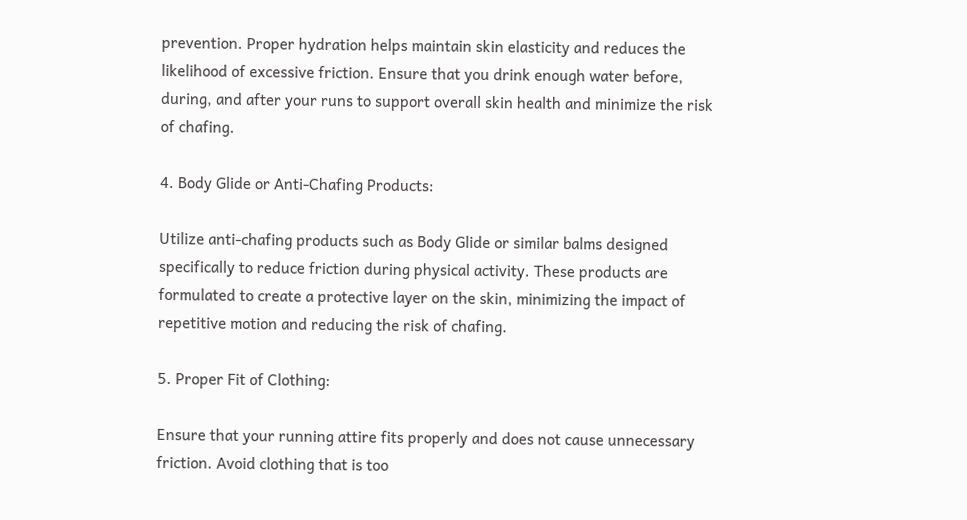prevention. Proper hydration helps maintain skin elasticity and reduces the likelihood of excessive friction. Ensure that you drink enough water before, during, and after your runs to support overall skin health and minimize the risk of chafing.

4. Body Glide or Anti-Chafing Products:

Utilize anti-chafing products such as Body Glide or similar balms designed specifically to reduce friction during physical activity. These products are formulated to create a protective layer on the skin, minimizing the impact of repetitive motion and reducing the risk of chafing.

5. Proper Fit of Clothing:

Ensure that your running attire fits properly and does not cause unnecessary friction. Avoid clothing that is too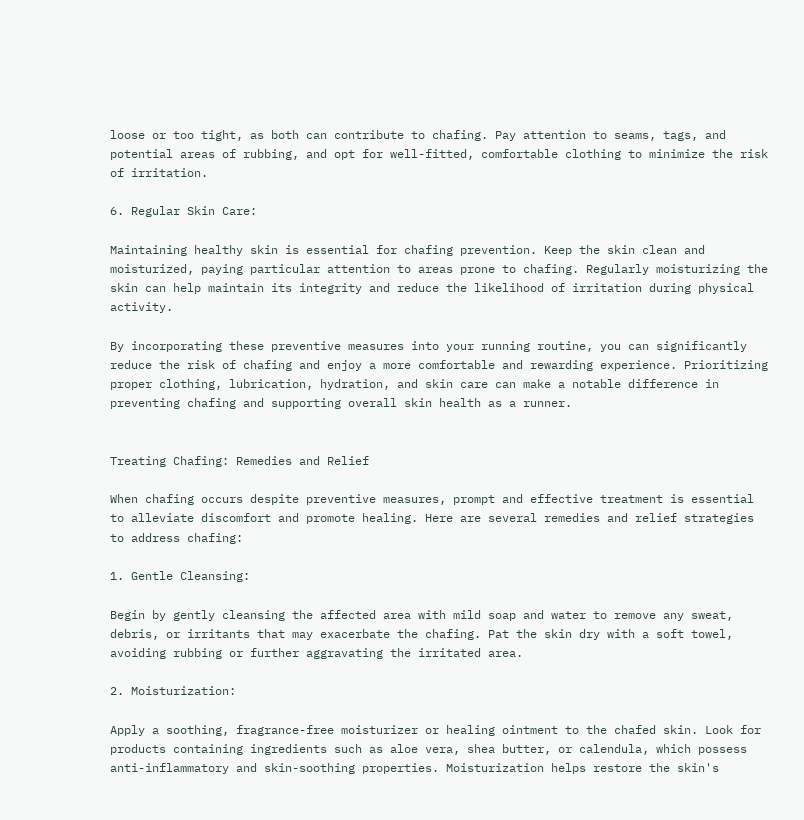loose or too tight, as both can contribute to chafing. Pay attention to seams, tags, and potential areas of rubbing, and opt for well-fitted, comfortable clothing to minimize the risk of irritation.

6. Regular Skin Care:

Maintaining healthy skin is essential for chafing prevention. Keep the skin clean and moisturized, paying particular attention to areas prone to chafing. Regularly moisturizing the skin can help maintain its integrity and reduce the likelihood of irritation during physical activity.

By incorporating these preventive measures into your running routine, you can significantly reduce the risk of chafing and enjoy a more comfortable and rewarding experience. Prioritizing proper clothing, lubrication, hydration, and skin care can make a notable difference in preventing chafing and supporting overall skin health as a runner.


Treating Chafing: Remedies and Relief

When chafing occurs despite preventive measures, prompt and effective treatment is essential to alleviate discomfort and promote healing. Here are several remedies and relief strategies to address chafing:

1. Gentle Cleansing:

Begin by gently cleansing the affected area with mild soap and water to remove any sweat, debris, or irritants that may exacerbate the chafing. Pat the skin dry with a soft towel, avoiding rubbing or further aggravating the irritated area.

2. Moisturization:

Apply a soothing, fragrance-free moisturizer or healing ointment to the chafed skin. Look for products containing ingredients such as aloe vera, shea butter, or calendula, which possess anti-inflammatory and skin-soothing properties. Moisturization helps restore the skin's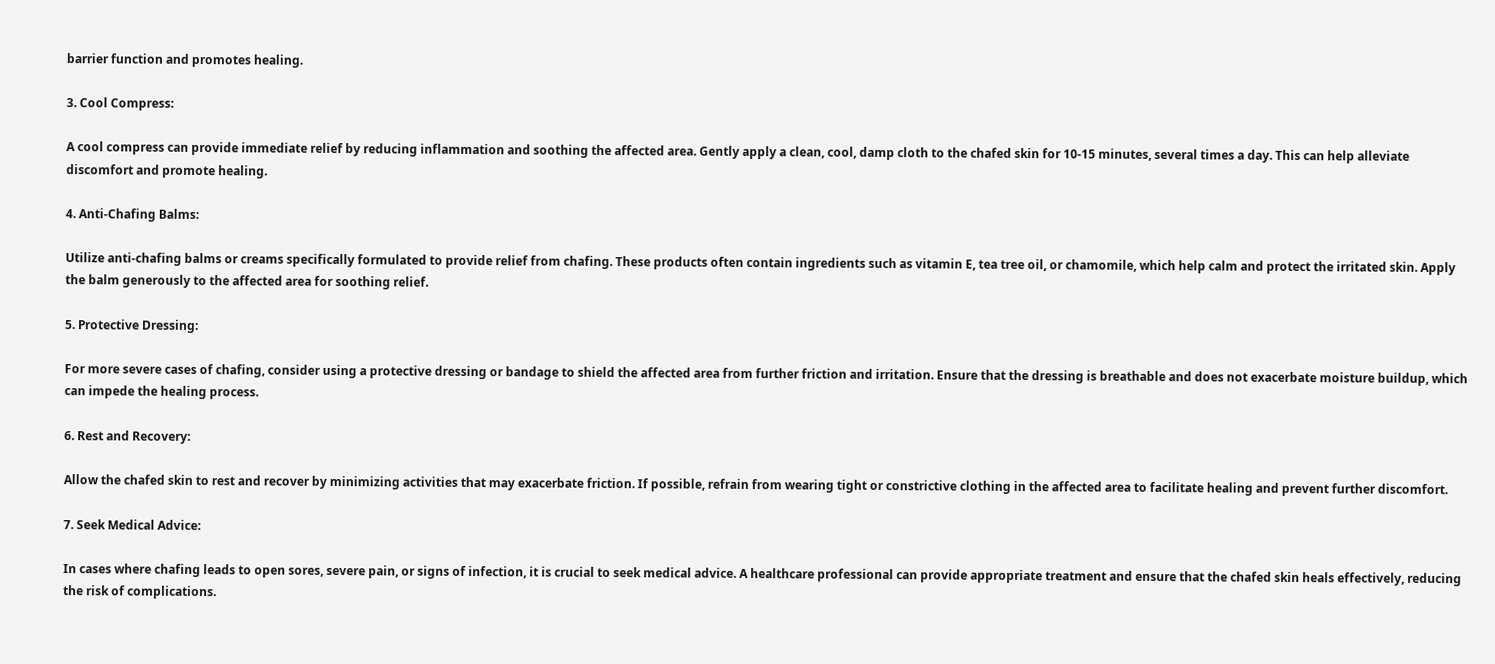barrier function and promotes healing.

3. Cool Compress:

A cool compress can provide immediate relief by reducing inflammation and soothing the affected area. Gently apply a clean, cool, damp cloth to the chafed skin for 10-15 minutes, several times a day. This can help alleviate discomfort and promote healing.

4. Anti-Chafing Balms:

Utilize anti-chafing balms or creams specifically formulated to provide relief from chafing. These products often contain ingredients such as vitamin E, tea tree oil, or chamomile, which help calm and protect the irritated skin. Apply the balm generously to the affected area for soothing relief.

5. Protective Dressing:

For more severe cases of chafing, consider using a protective dressing or bandage to shield the affected area from further friction and irritation. Ensure that the dressing is breathable and does not exacerbate moisture buildup, which can impede the healing process.

6. Rest and Recovery:

Allow the chafed skin to rest and recover by minimizing activities that may exacerbate friction. If possible, refrain from wearing tight or constrictive clothing in the affected area to facilitate healing and prevent further discomfort.

7. Seek Medical Advice:

In cases where chafing leads to open sores, severe pain, or signs of infection, it is crucial to seek medical advice. A healthcare professional can provide appropriate treatment and ensure that the chafed skin heals effectively, reducing the risk of complications.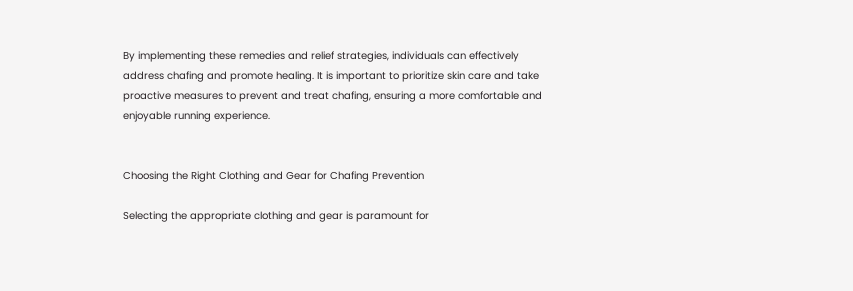By implementing these remedies and relief strategies, individuals can effectively address chafing and promote healing. It is important to prioritize skin care and take proactive measures to prevent and treat chafing, ensuring a more comfortable and enjoyable running experience.


Choosing the Right Clothing and Gear for Chafing Prevention

Selecting the appropriate clothing and gear is paramount for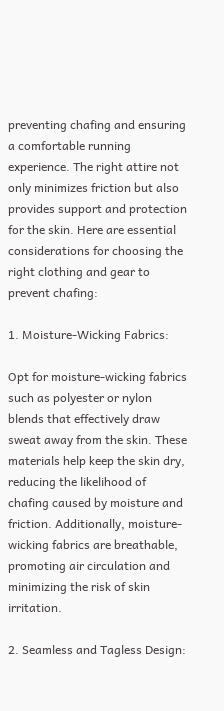preventing chafing and ensuring a comfortable running experience. The right attire not only minimizes friction but also provides support and protection for the skin. Here are essential considerations for choosing the right clothing and gear to prevent chafing:

1. Moisture-Wicking Fabrics:

Opt for moisture-wicking fabrics such as polyester or nylon blends that effectively draw sweat away from the skin. These materials help keep the skin dry, reducing the likelihood of chafing caused by moisture and friction. Additionally, moisture-wicking fabrics are breathable, promoting air circulation and minimizing the risk of skin irritation.

2. Seamless and Tagless Design: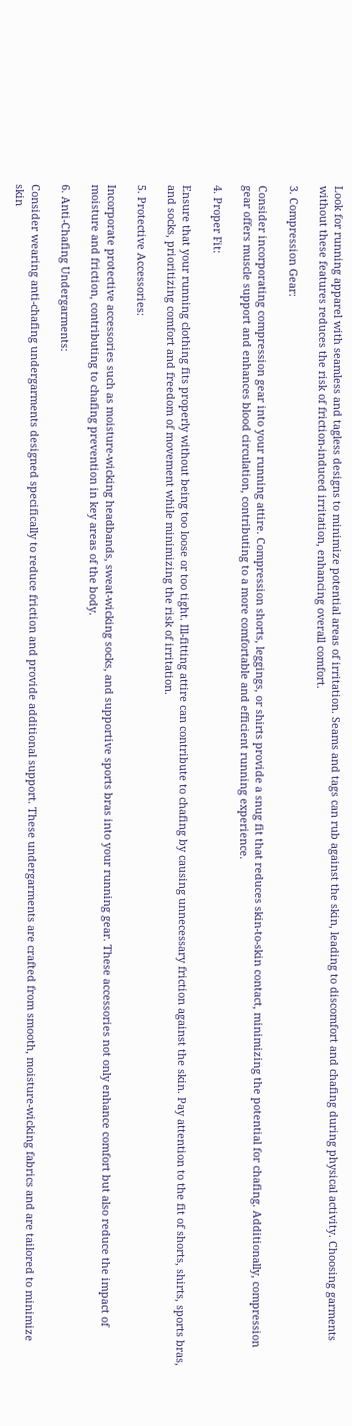Look for running apparel with seamless and tagless designs to minimize potential areas of irritation. Seams and tags can rub against the skin, leading to discomfort and chafing during physical activity. Choosing garments without these features reduces the risk of friction-induced irritation, enhancing overall comfort.

3. Compression Gear:

Consider incorporating compression gear into your running attire. Compression shorts, leggings, or shirts provide a snug fit that reduces skin-to-skin contact, minimizing the potential for chafing. Additionally, compression gear offers muscle support and enhances blood circulation, contributing to a more comfortable and efficient running experience.

4. Proper Fit:

Ensure that your running clothing fits properly without being too loose or too tight. Ill-fitting attire can contribute to chafing by causing unnecessary friction against the skin. Pay attention to the fit of shorts, shirts, sports bras, and socks, prioritizing comfort and freedom of movement while minimizing the risk of irritation.

5. Protective Accessories:

Incorporate protective accessories such as moisture-wicking headbands, sweat-wicking socks, and supportive sports bras into your running gear. These accessories not only enhance comfort but also reduce the impact of moisture and friction, contributing to chafing prevention in key areas of the body.

6. Anti-Chafing Undergarments:

Consider wearing anti-chafing undergarments designed specifically to reduce friction and provide additional support. These undergarments are crafted from smooth, moisture-wicking fabrics and are tailored to minimize skin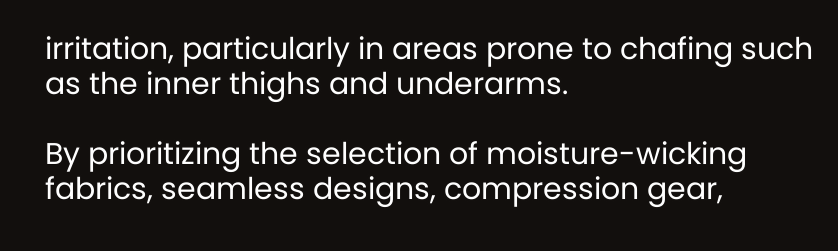irritation, particularly in areas prone to chafing such as the inner thighs and underarms.

By prioritizing the selection of moisture-wicking fabrics, seamless designs, compression gear,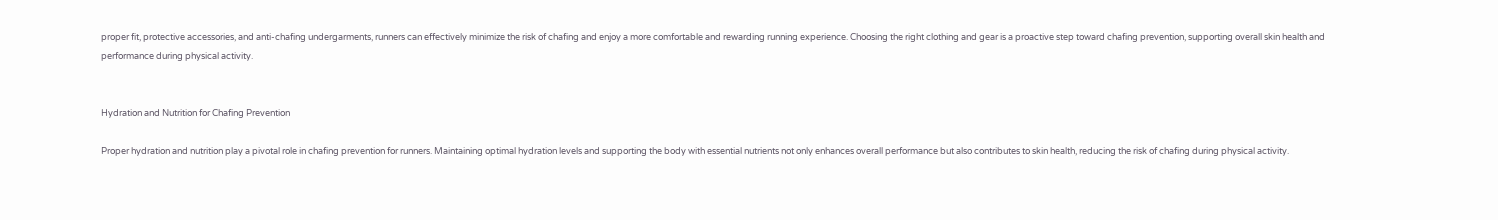proper fit, protective accessories, and anti-chafing undergarments, runners can effectively minimize the risk of chafing and enjoy a more comfortable and rewarding running experience. Choosing the right clothing and gear is a proactive step toward chafing prevention, supporting overall skin health and performance during physical activity.


Hydration and Nutrition for Chafing Prevention

Proper hydration and nutrition play a pivotal role in chafing prevention for runners. Maintaining optimal hydration levels and supporting the body with essential nutrients not only enhances overall performance but also contributes to skin health, reducing the risk of chafing during physical activity.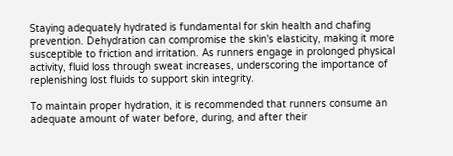Staying adequately hydrated is fundamental for skin health and chafing prevention. Dehydration can compromise the skin's elasticity, making it more susceptible to friction and irritation. As runners engage in prolonged physical activity, fluid loss through sweat increases, underscoring the importance of replenishing lost fluids to support skin integrity.

To maintain proper hydration, it is recommended that runners consume an adequate amount of water before, during, and after their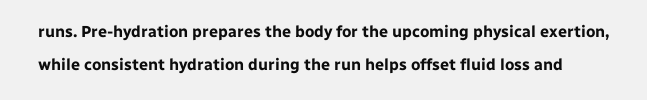runs. Pre-hydration prepares the body for the upcoming physical exertion, while consistent hydration during the run helps offset fluid loss and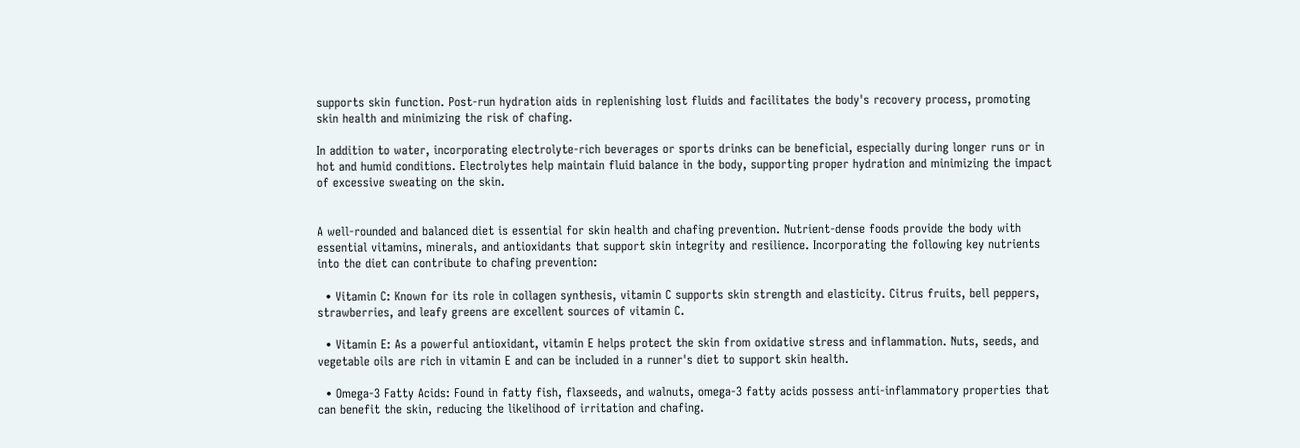supports skin function. Post-run hydration aids in replenishing lost fluids and facilitates the body's recovery process, promoting skin health and minimizing the risk of chafing.

In addition to water, incorporating electrolyte-rich beverages or sports drinks can be beneficial, especially during longer runs or in hot and humid conditions. Electrolytes help maintain fluid balance in the body, supporting proper hydration and minimizing the impact of excessive sweating on the skin.


A well-rounded and balanced diet is essential for skin health and chafing prevention. Nutrient-dense foods provide the body with essential vitamins, minerals, and antioxidants that support skin integrity and resilience. Incorporating the following key nutrients into the diet can contribute to chafing prevention:

  • Vitamin C: Known for its role in collagen synthesis, vitamin C supports skin strength and elasticity. Citrus fruits, bell peppers, strawberries, and leafy greens are excellent sources of vitamin C.

  • Vitamin E: As a powerful antioxidant, vitamin E helps protect the skin from oxidative stress and inflammation. Nuts, seeds, and vegetable oils are rich in vitamin E and can be included in a runner's diet to support skin health.

  • Omega-3 Fatty Acids: Found in fatty fish, flaxseeds, and walnuts, omega-3 fatty acids possess anti-inflammatory properties that can benefit the skin, reducing the likelihood of irritation and chafing.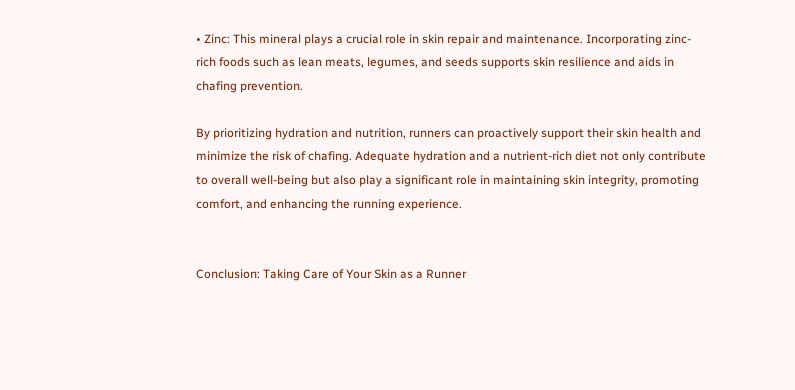• Zinc: This mineral plays a crucial role in skin repair and maintenance. Incorporating zinc-rich foods such as lean meats, legumes, and seeds supports skin resilience and aids in chafing prevention.

By prioritizing hydration and nutrition, runners can proactively support their skin health and minimize the risk of chafing. Adequate hydration and a nutrient-rich diet not only contribute to overall well-being but also play a significant role in maintaining skin integrity, promoting comfort, and enhancing the running experience.


Conclusion: Taking Care of Your Skin as a Runner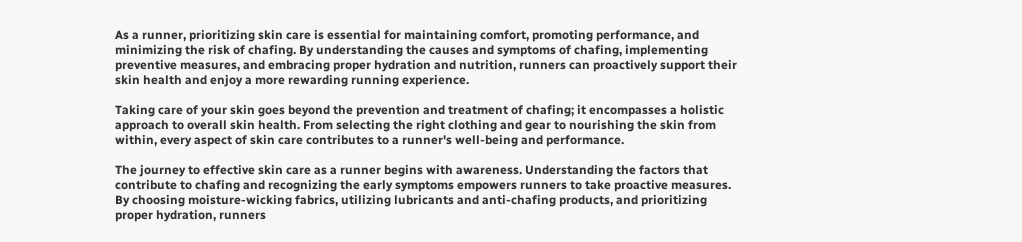As a runner, prioritizing skin care is essential for maintaining comfort, promoting performance, and minimizing the risk of chafing. By understanding the causes and symptoms of chafing, implementing preventive measures, and embracing proper hydration and nutrition, runners can proactively support their skin health and enjoy a more rewarding running experience.

Taking care of your skin goes beyond the prevention and treatment of chafing; it encompasses a holistic approach to overall skin health. From selecting the right clothing and gear to nourishing the skin from within, every aspect of skin care contributes to a runner's well-being and performance.

The journey to effective skin care as a runner begins with awareness. Understanding the factors that contribute to chafing and recognizing the early symptoms empowers runners to take proactive measures. By choosing moisture-wicking fabrics, utilizing lubricants and anti-chafing products, and prioritizing proper hydration, runners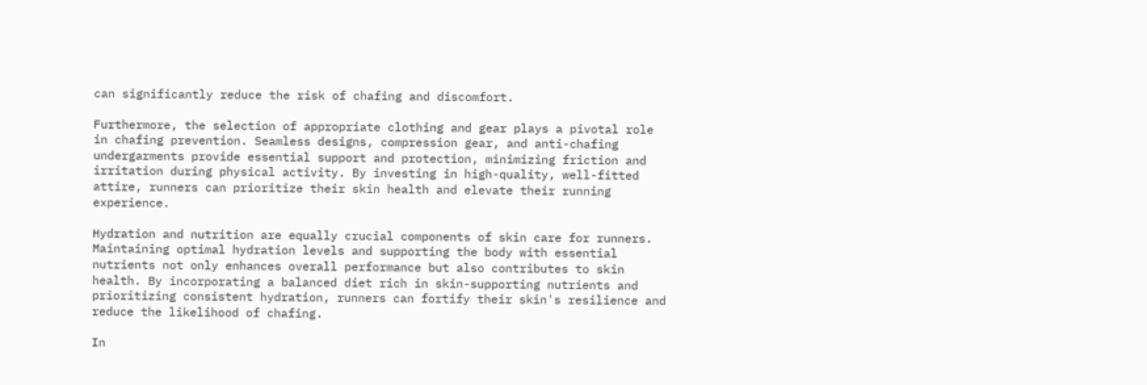can significantly reduce the risk of chafing and discomfort.

Furthermore, the selection of appropriate clothing and gear plays a pivotal role in chafing prevention. Seamless designs, compression gear, and anti-chafing undergarments provide essential support and protection, minimizing friction and irritation during physical activity. By investing in high-quality, well-fitted attire, runners can prioritize their skin health and elevate their running experience.

Hydration and nutrition are equally crucial components of skin care for runners. Maintaining optimal hydration levels and supporting the body with essential nutrients not only enhances overall performance but also contributes to skin health. By incorporating a balanced diet rich in skin-supporting nutrients and prioritizing consistent hydration, runners can fortify their skin's resilience and reduce the likelihood of chafing.

In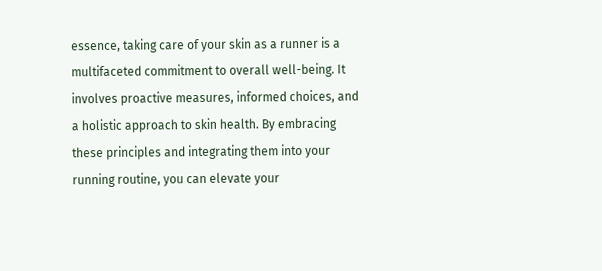essence, taking care of your skin as a runner is a multifaceted commitment to overall well-being. It involves proactive measures, informed choices, and a holistic approach to skin health. By embracing these principles and integrating them into your running routine, you can elevate your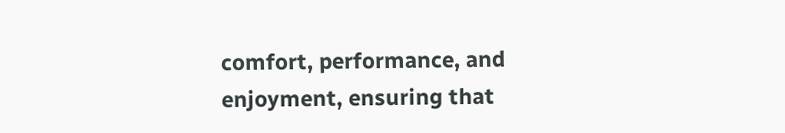comfort, performance, and enjoyment, ensuring that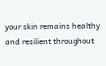your skin remains healthy and resilient throughout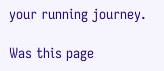your running journey.

Was this page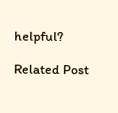helpful?

Related Post